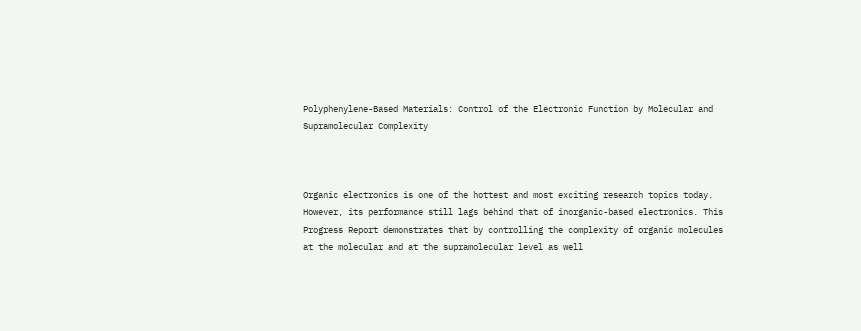Polyphenylene-Based Materials: Control of the Electronic Function by Molecular and Supramolecular Complexity



Organic electronics is one of the hottest and most exciting research topics today. However, its performance still lags behind that of inorganic-based electronics. This Progress Report demonstrates that by controlling the complexity of organic molecules at the molecular and at the supramolecular level as well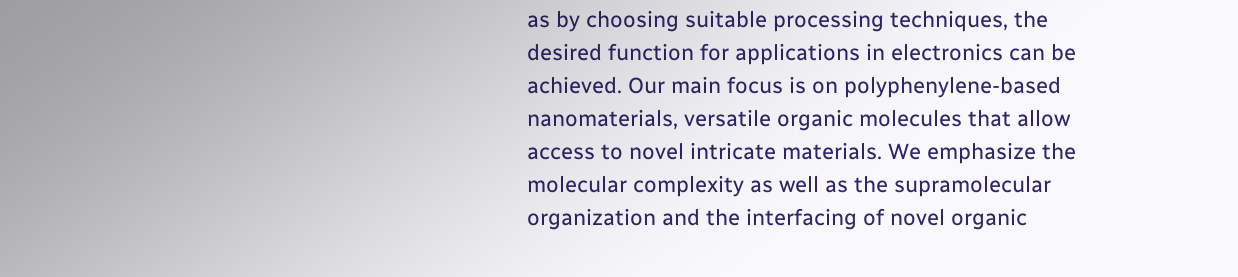as by choosing suitable processing techniques, the desired function for applications in electronics can be achieved. Our main focus is on polyphenylene-based nanomaterials, versatile organic molecules that allow access to novel intricate materials. We emphasize the molecular complexity as well as the supramolecular organization and the interfacing of novel organic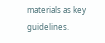materials as key guidelines.